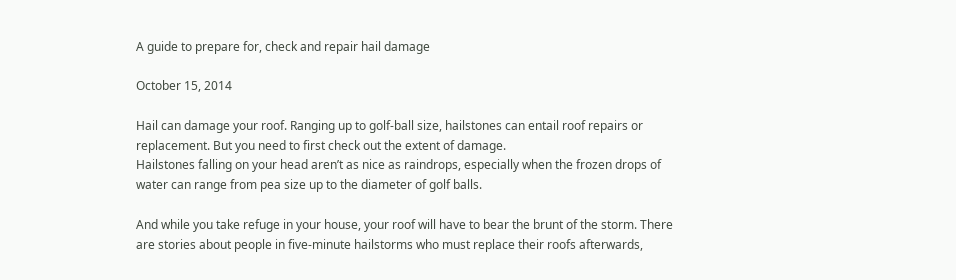A guide to prepare for, check and repair hail damage

October 15, 2014

Hail can damage your roof. Ranging up to golf-ball size, hailstones can entail roof repairs or replacement. But you need to first check out the extent of damage.
Hailstones falling on your head aren’t as nice as raindrops, especially when the frozen drops of water can range from pea size up to the diameter of golf balls.

And while you take refuge in your house, your roof will have to bear the brunt of the storm. There are stories about people in five-minute hailstorms who must replace their roofs afterwards,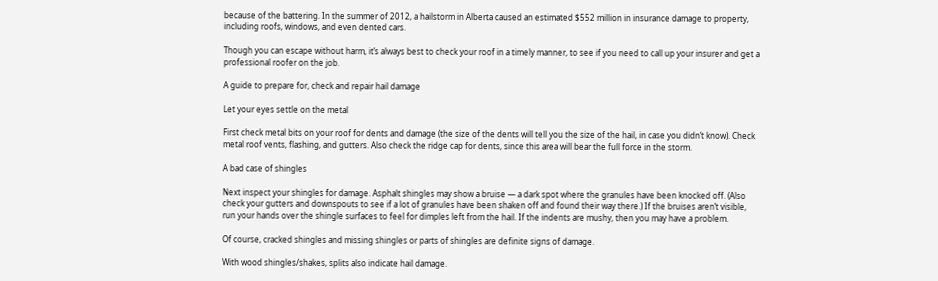because of the battering. In the summer of 2012, a hailstorm in Alberta caused an estimated $552 million in insurance damage to property, including roofs, windows, and even dented cars.

Though you can escape without harm, it’s always best to check your roof in a timely manner, to see if you need to call up your insurer and get a professional roofer on the job.

A guide to prepare for, check and repair hail damage

Let your eyes settle on the metal

First check metal bits on your roof for dents and damage (the size of the dents will tell you the size of the hail, in case you didn’t know). Check metal roof vents, flashing, and gutters. Also check the ridge cap for dents, since this area will bear the full force in the storm.

A bad case of shingles

Next inspect your shingles for damage. Asphalt shingles may show a bruise — a dark spot where the granules have been knocked off. (Also check your gutters and downspouts to see if a lot of granules have been shaken off and found their way there.) If the bruises aren’t visible, run your hands over the shingle surfaces to feel for dimples left from the hail. If the indents are mushy, then you may have a problem.

Of course, cracked shingles and missing shingles or parts of shingles are definite signs of damage.

With wood shingles/shakes, splits also indicate hail damage.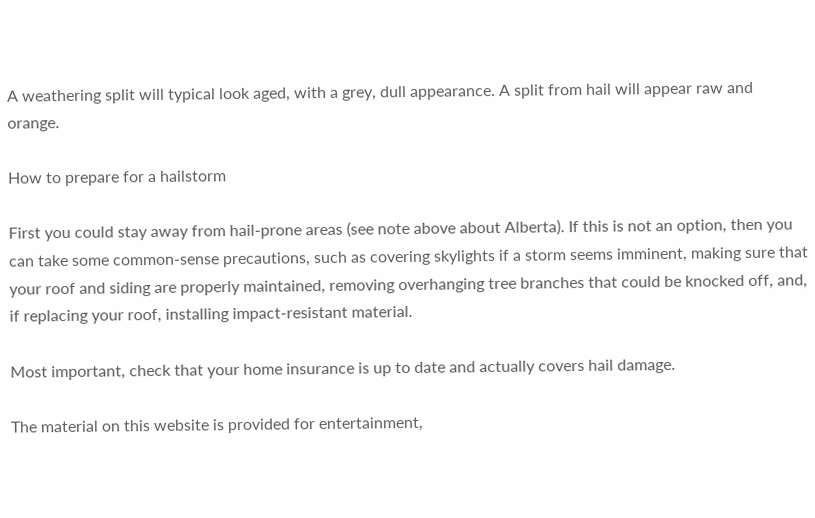A weathering split will typical look aged, with a grey, dull appearance. A split from hail will appear raw and orange.

How to prepare for a hailstorm

First you could stay away from hail-prone areas (see note above about Alberta). If this is not an option, then you can take some common-sense precautions, such as covering skylights if a storm seems imminent, making sure that your roof and siding are properly maintained, removing overhanging tree branches that could be knocked off, and, if replacing your roof, installing impact-resistant material.

Most important, check that your home insurance is up to date and actually covers hail damage.

The material on this website is provided for entertainment,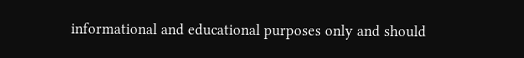informational and educational purposes only and should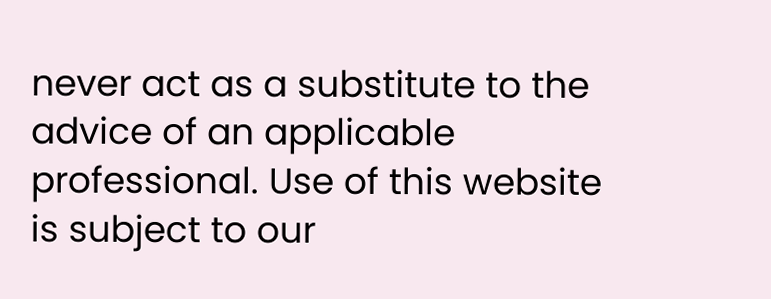never act as a substitute to the advice of an applicable professional. Use of this website is subject to our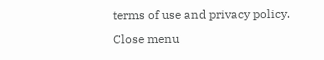terms of use and privacy policy.
Close menu